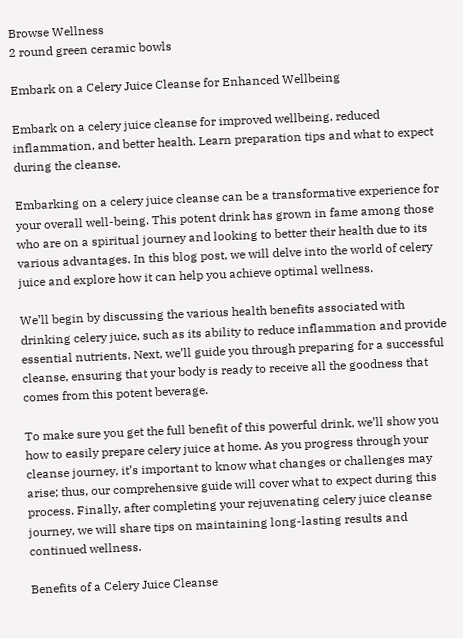Browse Wellness
2 round green ceramic bowls

Embark on a Celery Juice Cleanse for Enhanced Wellbeing

Embark on a celery juice cleanse for improved wellbeing, reduced inflammation, and better health. Learn preparation tips and what to expect during the cleanse.

Embarking on a celery juice cleanse can be a transformative experience for your overall well-being. This potent drink has grown in fame among those who are on a spiritual journey and looking to better their health due to its various advantages. In this blog post, we will delve into the world of celery juice and explore how it can help you achieve optimal wellness.

We’ll begin by discussing the various health benefits associated with drinking celery juice, such as its ability to reduce inflammation and provide essential nutrients. Next, we’ll guide you through preparing for a successful cleanse, ensuring that your body is ready to receive all the goodness that comes from this potent beverage.

To make sure you get the full benefit of this powerful drink, we’ll show you how to easily prepare celery juice at home. As you progress through your cleanse journey, it’s important to know what changes or challenges may arise; thus, our comprehensive guide will cover what to expect during this process. Finally, after completing your rejuvenating celery juice cleanse journey, we will share tips on maintaining long-lasting results and continued wellness.

Benefits of a Celery Juice Cleanse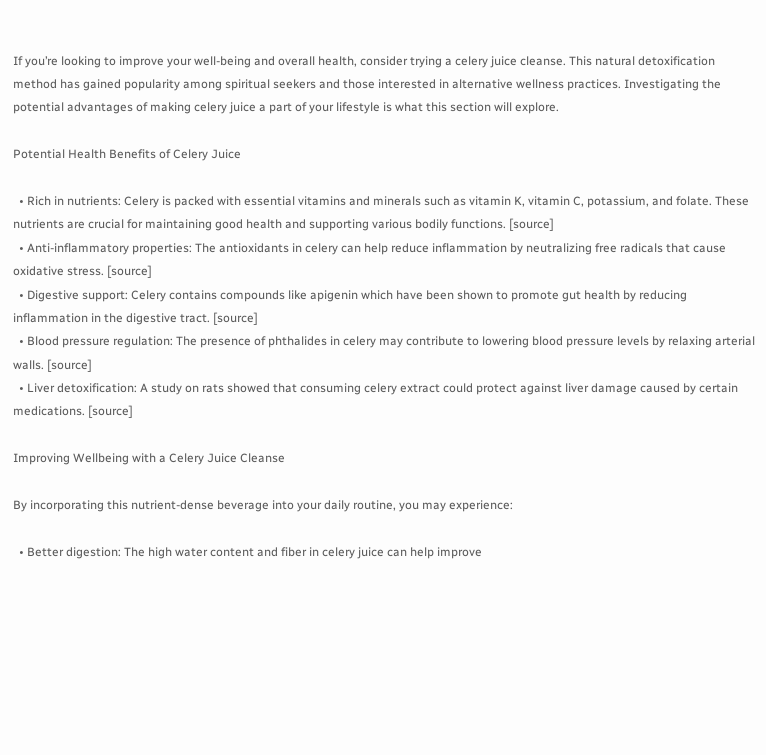If you’re looking to improve your well-being and overall health, consider trying a celery juice cleanse. This natural detoxification method has gained popularity among spiritual seekers and those interested in alternative wellness practices. Investigating the potential advantages of making celery juice a part of your lifestyle is what this section will explore.

Potential Health Benefits of Celery Juice

  • Rich in nutrients: Celery is packed with essential vitamins and minerals such as vitamin K, vitamin C, potassium, and folate. These nutrients are crucial for maintaining good health and supporting various bodily functions. [source]
  • Anti-inflammatory properties: The antioxidants in celery can help reduce inflammation by neutralizing free radicals that cause oxidative stress. [source]
  • Digestive support: Celery contains compounds like apigenin which have been shown to promote gut health by reducing inflammation in the digestive tract. [source]
  • Blood pressure regulation: The presence of phthalides in celery may contribute to lowering blood pressure levels by relaxing arterial walls. [source]
  • Liver detoxification: A study on rats showed that consuming celery extract could protect against liver damage caused by certain medications. [source]

Improving Wellbeing with a Celery Juice Cleanse

By incorporating this nutrient-dense beverage into your daily routine, you may experience:

  • Better digestion: The high water content and fiber in celery juice can help improve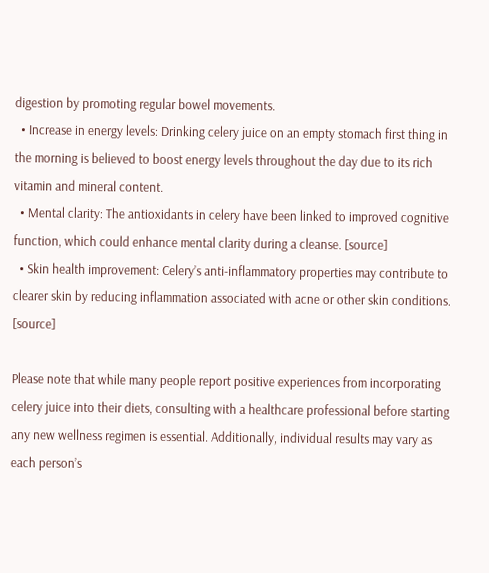digestion by promoting regular bowel movements.
  • Increase in energy levels: Drinking celery juice on an empty stomach first thing in the morning is believed to boost energy levels throughout the day due to its rich vitamin and mineral content.
  • Mental clarity: The antioxidants in celery have been linked to improved cognitive function, which could enhance mental clarity during a cleanse. [source]
  • Skin health improvement: Celery’s anti-inflammatory properties may contribute to clearer skin by reducing inflammation associated with acne or other skin conditions. [source]

Please note that while many people report positive experiences from incorporating celery juice into their diets, consulting with a healthcare professional before starting any new wellness regimen is essential. Additionally, individual results may vary as each person’s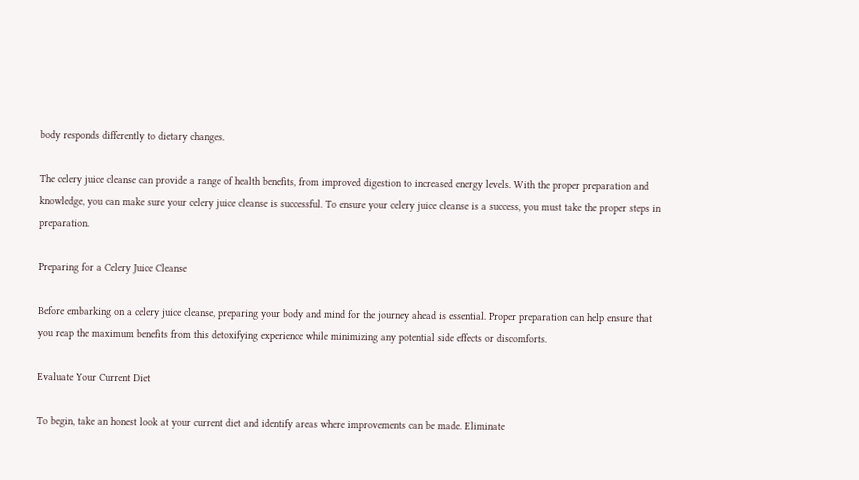body responds differently to dietary changes.

The celery juice cleanse can provide a range of health benefits, from improved digestion to increased energy levels. With the proper preparation and knowledge, you can make sure your celery juice cleanse is successful. To ensure your celery juice cleanse is a success, you must take the proper steps in preparation.

Preparing for a Celery Juice Cleanse

Before embarking on a celery juice cleanse, preparing your body and mind for the journey ahead is essential. Proper preparation can help ensure that you reap the maximum benefits from this detoxifying experience while minimizing any potential side effects or discomforts.

Evaluate Your Current Diet

To begin, take an honest look at your current diet and identify areas where improvements can be made. Eliminate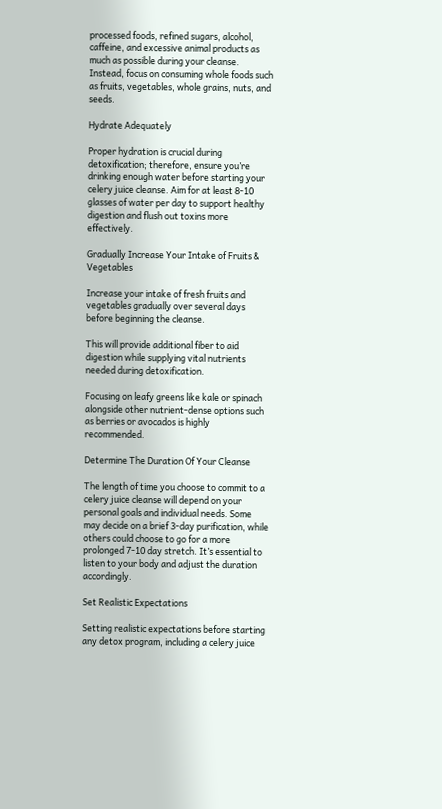processed foods, refined sugars, alcohol, caffeine, and excessive animal products as much as possible during your cleanse. Instead, focus on consuming whole foods such as fruits, vegetables, whole grains, nuts, and seeds.

Hydrate Adequately

Proper hydration is crucial during detoxification; therefore, ensure you’re drinking enough water before starting your celery juice cleanse. Aim for at least 8-10 glasses of water per day to support healthy digestion and flush out toxins more effectively.

Gradually Increase Your Intake of Fruits & Vegetables

Increase your intake of fresh fruits and vegetables gradually over several days before beginning the cleanse.

This will provide additional fiber to aid digestion while supplying vital nutrients needed during detoxification.

Focusing on leafy greens like kale or spinach alongside other nutrient-dense options such as berries or avocados is highly recommended.

Determine The Duration Of Your Cleanse

The length of time you choose to commit to a celery juice cleanse will depend on your personal goals and individual needs. Some may decide on a brief 3-day purification, while others could choose to go for a more prolonged 7-10 day stretch. It’s essential to listen to your body and adjust the duration accordingly.

Set Realistic Expectations

Setting realistic expectations before starting any detox program, including a celery juice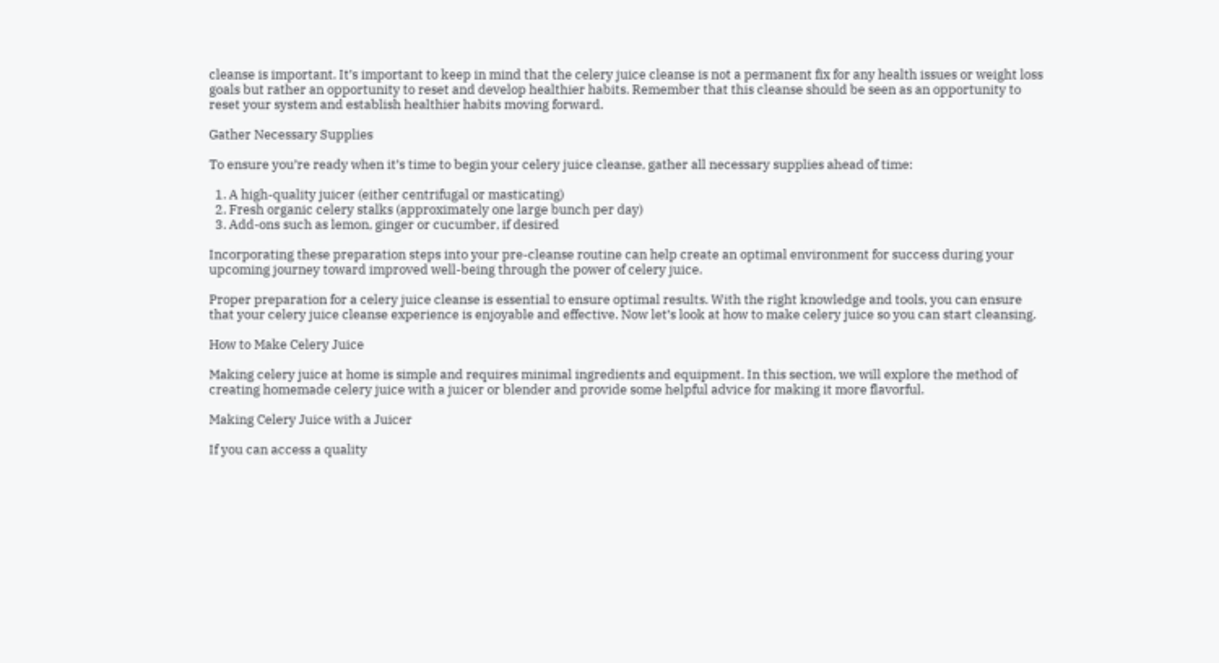cleanse is important. It’s important to keep in mind that the celery juice cleanse is not a permanent fix for any health issues or weight loss goals but rather an opportunity to reset and develop healthier habits. Remember that this cleanse should be seen as an opportunity to reset your system and establish healthier habits moving forward.

Gather Necessary Supplies

To ensure you’re ready when it’s time to begin your celery juice cleanse, gather all necessary supplies ahead of time:

  1. A high-quality juicer (either centrifugal or masticating)
  2. Fresh organic celery stalks (approximately one large bunch per day)
  3. Add-ons such as lemon, ginger or cucumber, if desired

Incorporating these preparation steps into your pre-cleanse routine can help create an optimal environment for success during your upcoming journey toward improved well-being through the power of celery juice.

Proper preparation for a celery juice cleanse is essential to ensure optimal results. With the right knowledge and tools, you can ensure that your celery juice cleanse experience is enjoyable and effective. Now let’s look at how to make celery juice so you can start cleansing.

How to Make Celery Juice

Making celery juice at home is simple and requires minimal ingredients and equipment. In this section, we will explore the method of creating homemade celery juice with a juicer or blender and provide some helpful advice for making it more flavorful.

Making Celery Juice with a Juicer

If you can access a quality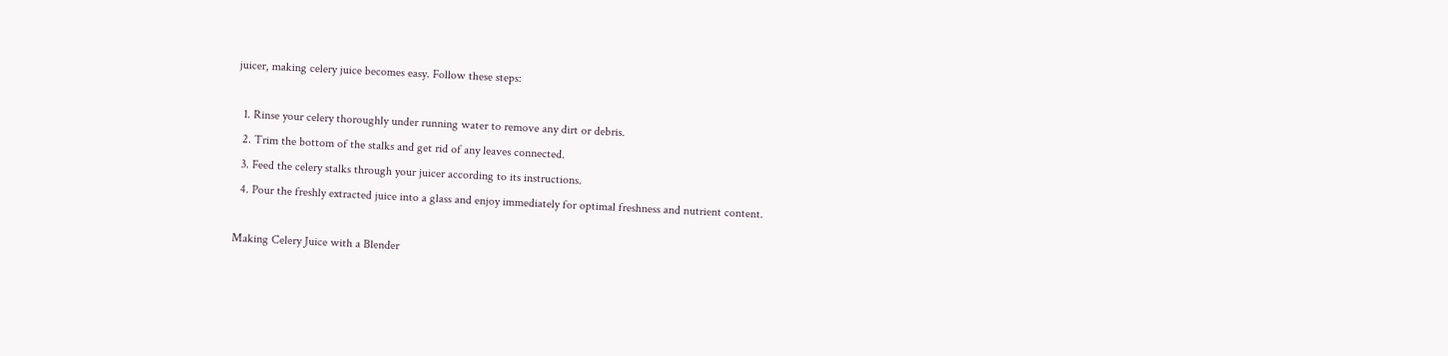juicer, making celery juice becomes easy. Follow these steps:

  1. Rinse your celery thoroughly under running water to remove any dirt or debris.
  2. Trim the bottom of the stalks and get rid of any leaves connected.
  3. Feed the celery stalks through your juicer according to its instructions.
  4. Pour the freshly extracted juice into a glass and enjoy immediately for optimal freshness and nutrient content.

Making Celery Juice with a Blender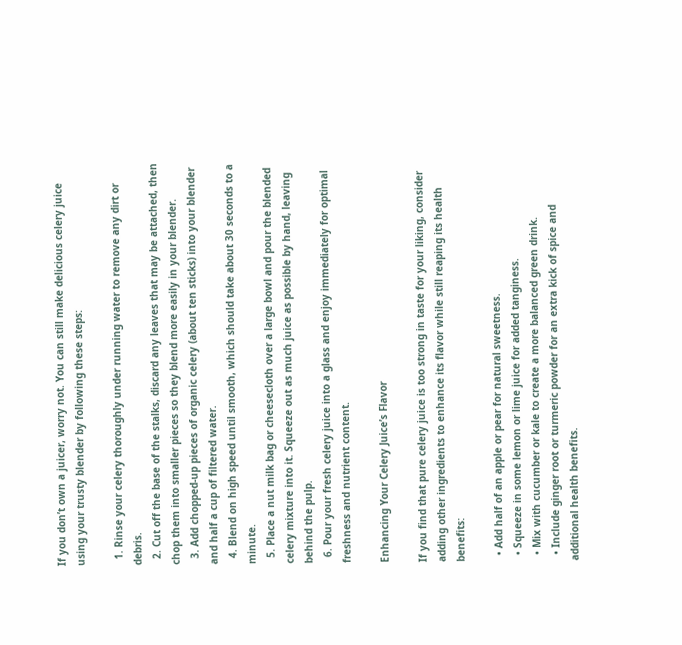If you don’t own a juicer, worry not. You can still make delicious celery juice using your trusty blender by following these steps:

  1. Rinse your celery thoroughly under running water to remove any dirt or debris.
  2. Cut off the base of the stalks, discard any leaves that may be attached, then chop them into smaller pieces so they blend more easily in your blender.
  3. Add chopped-up pieces of organic celery (about ten sticks) into your blender and half a cup of filtered water.
  4. Blend on high speed until smooth, which should take about 30 seconds to a minute.
  5. Place a nut milk bag or cheesecloth over a large bowl and pour the blended celery mixture into it. Squeeze out as much juice as possible by hand, leaving behind the pulp.
  6. Pour your fresh celery juice into a glass and enjoy immediately for optimal freshness and nutrient content.

Enhancing Your Celery Juice’s Flavor

If you find that pure celery juice is too strong in taste for your liking, consider adding other ingredients to enhance its flavor while still reaping its health benefits:

  • Add half of an apple or pear for natural sweetness.
  • Squeeze in some lemon or lime juice for added tanginess.
  • Mix with cucumber or kale to create a more balanced green drink.
  • Include ginger root or turmeric powder for an extra kick of spice and additional health benefits.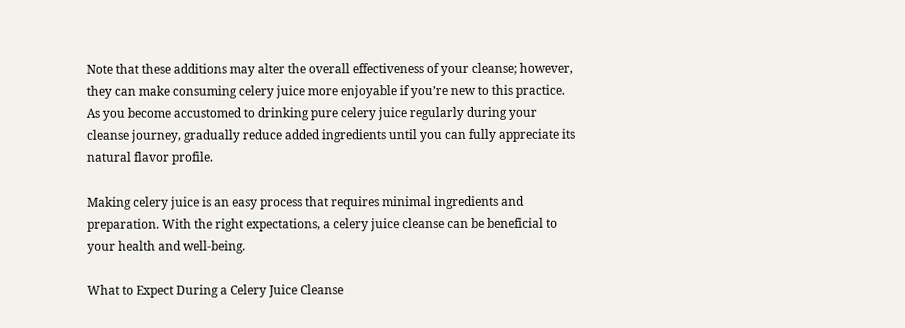Note that these additions may alter the overall effectiveness of your cleanse; however, they can make consuming celery juice more enjoyable if you’re new to this practice. As you become accustomed to drinking pure celery juice regularly during your cleanse journey, gradually reduce added ingredients until you can fully appreciate its natural flavor profile.

Making celery juice is an easy process that requires minimal ingredients and preparation. With the right expectations, a celery juice cleanse can be beneficial to your health and well-being.

What to Expect During a Celery Juice Cleanse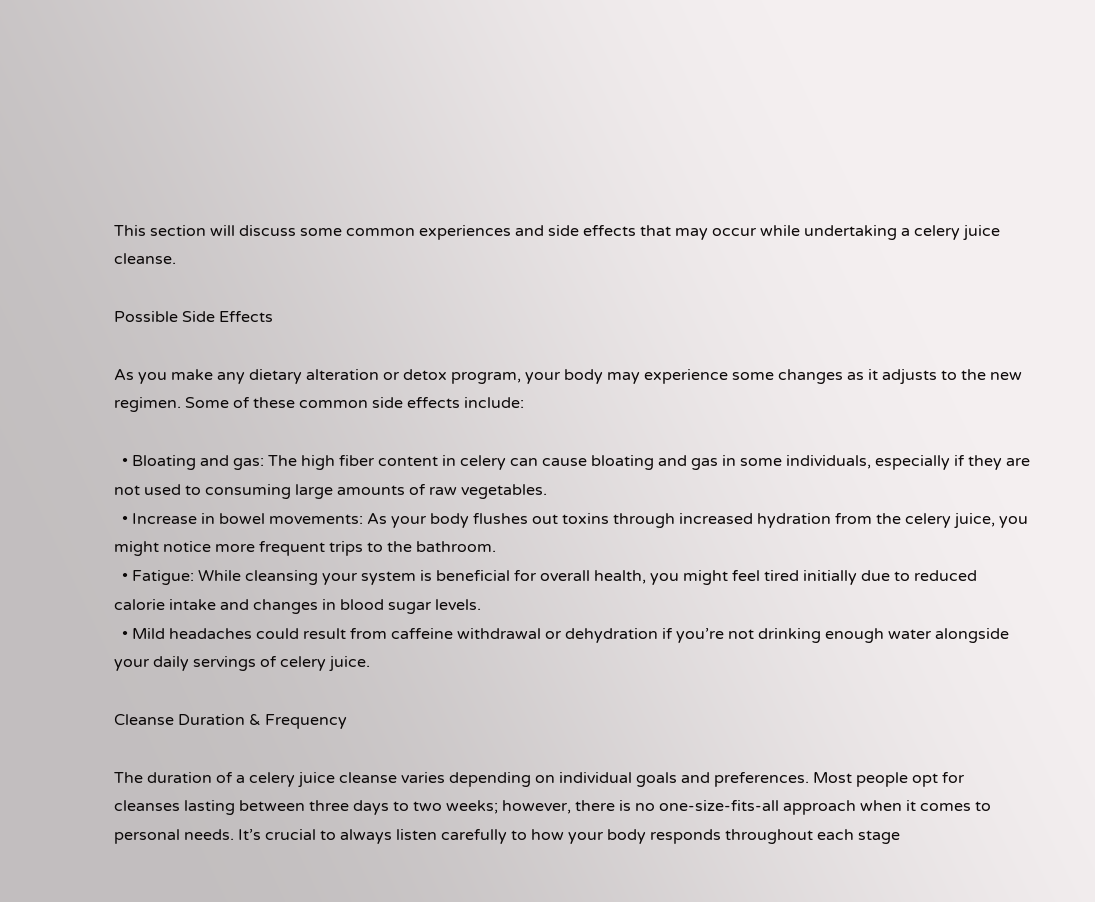This section will discuss some common experiences and side effects that may occur while undertaking a celery juice cleanse.

Possible Side Effects

As you make any dietary alteration or detox program, your body may experience some changes as it adjusts to the new regimen. Some of these common side effects include:

  • Bloating and gas: The high fiber content in celery can cause bloating and gas in some individuals, especially if they are not used to consuming large amounts of raw vegetables.
  • Increase in bowel movements: As your body flushes out toxins through increased hydration from the celery juice, you might notice more frequent trips to the bathroom.
  • Fatigue: While cleansing your system is beneficial for overall health, you might feel tired initially due to reduced calorie intake and changes in blood sugar levels.
  • Mild headaches could result from caffeine withdrawal or dehydration if you’re not drinking enough water alongside your daily servings of celery juice.

Cleanse Duration & Frequency

The duration of a celery juice cleanse varies depending on individual goals and preferences. Most people opt for cleanses lasting between three days to two weeks; however, there is no one-size-fits-all approach when it comes to personal needs. It’s crucial to always listen carefully to how your body responds throughout each stage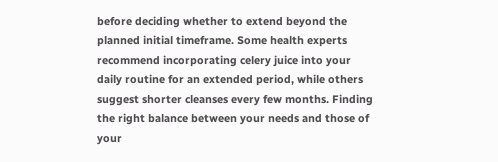before deciding whether to extend beyond the planned initial timeframe. Some health experts recommend incorporating celery juice into your daily routine for an extended period, while others suggest shorter cleanses every few months. Finding the right balance between your needs and those of your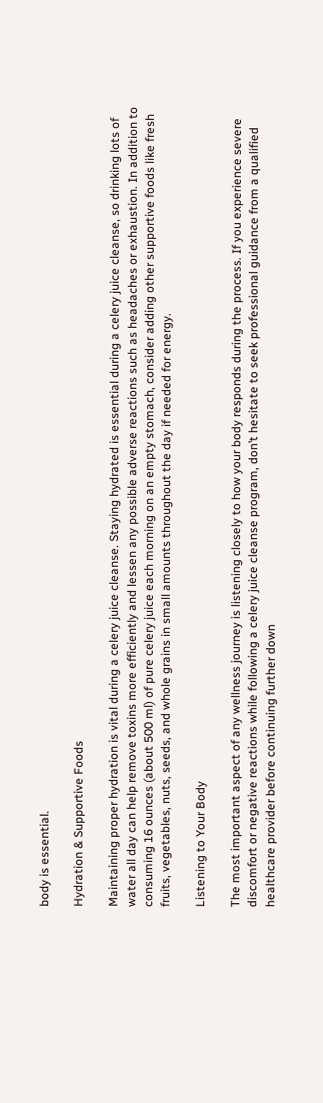body is essential.

Hydration & Supportive Foods

Maintaining proper hydration is vital during a celery juice cleanse. Staying hydrated is essential during a celery juice cleanse, so drinking lots of water all day can help remove toxins more efficiently and lessen any possible adverse reactions such as headaches or exhaustion. In addition to consuming 16 ounces (about 500 ml) of pure celery juice each morning on an empty stomach, consider adding other supportive foods like fresh fruits, vegetables, nuts, seeds, and whole grains in small amounts throughout the day if needed for energy.

Listening to Your Body

The most important aspect of any wellness journey is listening closely to how your body responds during the process. If you experience severe discomfort or negative reactions while following a celery juice cleanse program, don’t hesitate to seek professional guidance from a qualified healthcare provider before continuing further down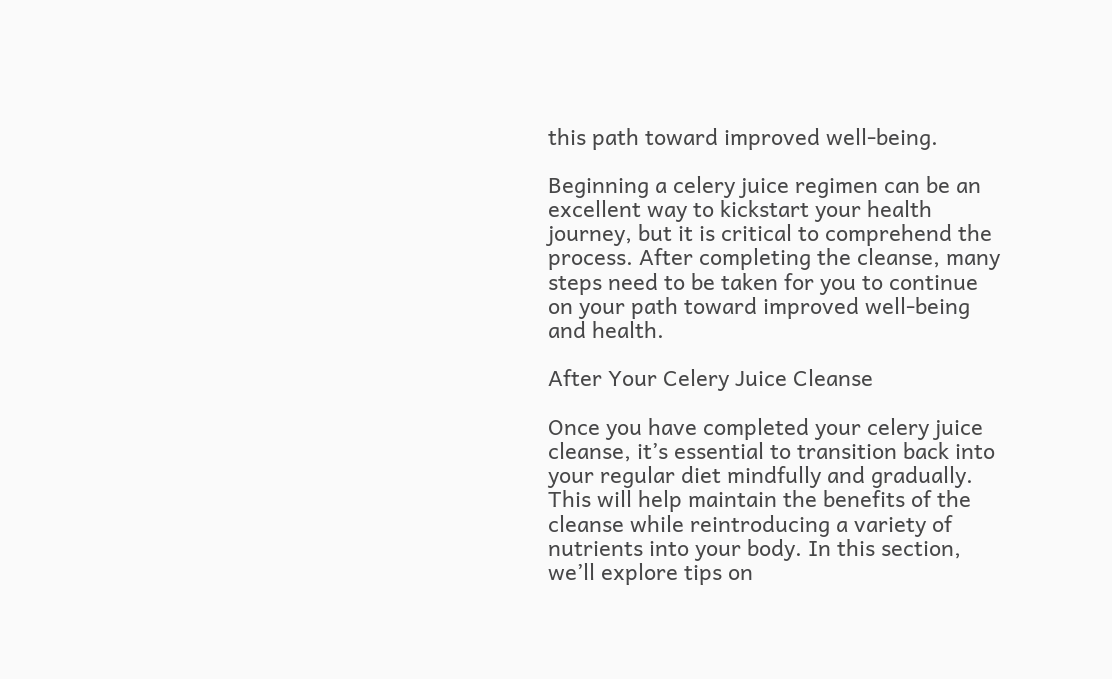this path toward improved well-being.

Beginning a celery juice regimen can be an excellent way to kickstart your health journey, but it is critical to comprehend the process. After completing the cleanse, many steps need to be taken for you to continue on your path toward improved well-being and health.

After Your Celery Juice Cleanse

Once you have completed your celery juice cleanse, it’s essential to transition back into your regular diet mindfully and gradually. This will help maintain the benefits of the cleanse while reintroducing a variety of nutrients into your body. In this section, we’ll explore tips on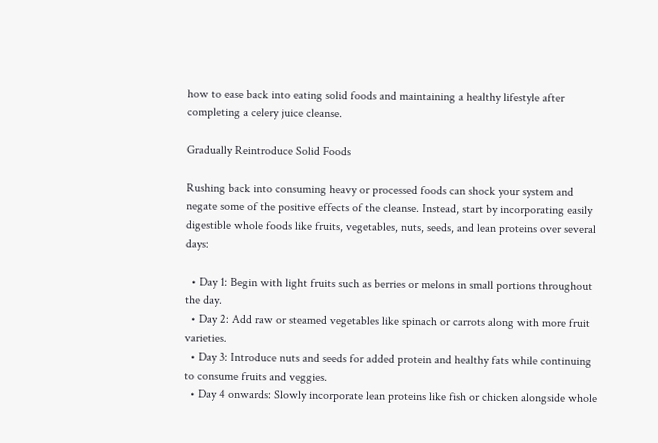how to ease back into eating solid foods and maintaining a healthy lifestyle after completing a celery juice cleanse.

Gradually Reintroduce Solid Foods

Rushing back into consuming heavy or processed foods can shock your system and negate some of the positive effects of the cleanse. Instead, start by incorporating easily digestible whole foods like fruits, vegetables, nuts, seeds, and lean proteins over several days:

  • Day 1: Begin with light fruits such as berries or melons in small portions throughout the day.
  • Day 2: Add raw or steamed vegetables like spinach or carrots along with more fruit varieties.
  • Day 3: Introduce nuts and seeds for added protein and healthy fats while continuing to consume fruits and veggies.
  • Day 4 onwards: Slowly incorporate lean proteins like fish or chicken alongside whole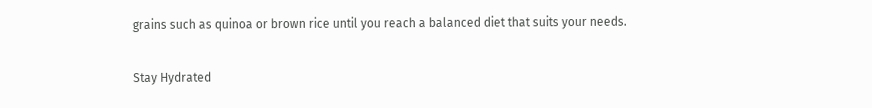grains such as quinoa or brown rice until you reach a balanced diet that suits your needs.

Stay Hydrated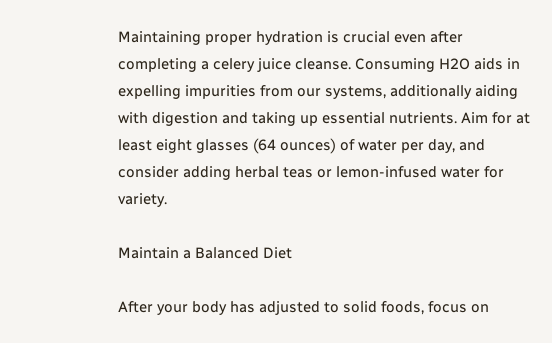Maintaining proper hydration is crucial even after completing a celery juice cleanse. Consuming H2O aids in expelling impurities from our systems, additionally aiding with digestion and taking up essential nutrients. Aim for at least eight glasses (64 ounces) of water per day, and consider adding herbal teas or lemon-infused water for variety.

Maintain a Balanced Diet

After your body has adjusted to solid foods, focus on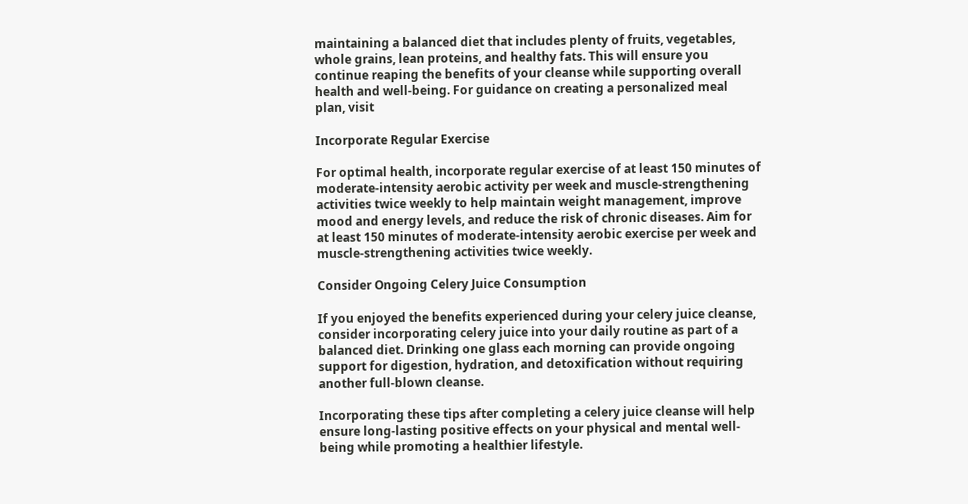maintaining a balanced diet that includes plenty of fruits, vegetables, whole grains, lean proteins, and healthy fats. This will ensure you continue reaping the benefits of your cleanse while supporting overall health and well-being. For guidance on creating a personalized meal plan, visit

Incorporate Regular Exercise

For optimal health, incorporate regular exercise of at least 150 minutes of moderate-intensity aerobic activity per week and muscle-strengthening activities twice weekly to help maintain weight management, improve mood and energy levels, and reduce the risk of chronic diseases. Aim for at least 150 minutes of moderate-intensity aerobic exercise per week and muscle-strengthening activities twice weekly.

Consider Ongoing Celery Juice Consumption

If you enjoyed the benefits experienced during your celery juice cleanse, consider incorporating celery juice into your daily routine as part of a balanced diet. Drinking one glass each morning can provide ongoing support for digestion, hydration, and detoxification without requiring another full-blown cleanse.

Incorporating these tips after completing a celery juice cleanse will help ensure long-lasting positive effects on your physical and mental well-being while promoting a healthier lifestyle.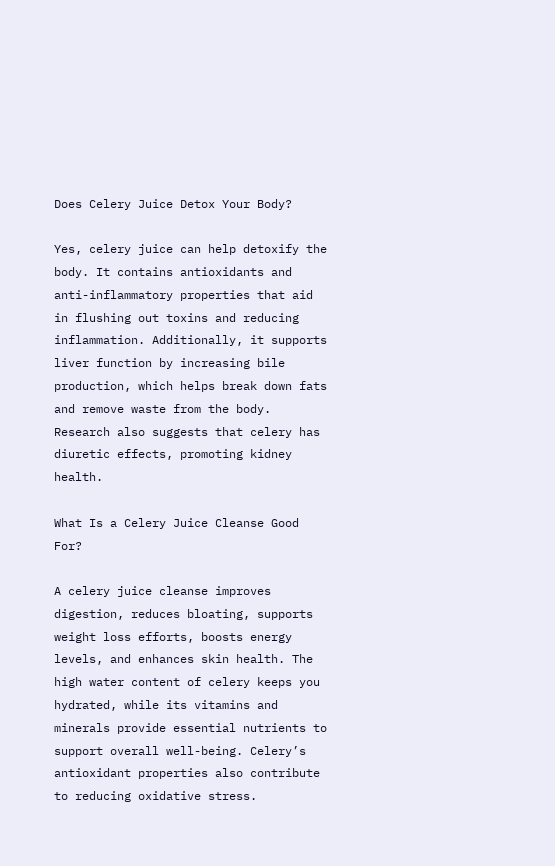Does Celery Juice Detox Your Body?

Yes, celery juice can help detoxify the body. It contains antioxidants and anti-inflammatory properties that aid in flushing out toxins and reducing inflammation. Additionally, it supports liver function by increasing bile production, which helps break down fats and remove waste from the body. Research also suggests that celery has diuretic effects, promoting kidney health.

What Is a Celery Juice Cleanse Good For?

A celery juice cleanse improves digestion, reduces bloating, supports weight loss efforts, boosts energy levels, and enhances skin health. The high water content of celery keeps you hydrated, while its vitamins and minerals provide essential nutrients to support overall well-being. Celery’s antioxidant properties also contribute to reducing oxidative stress.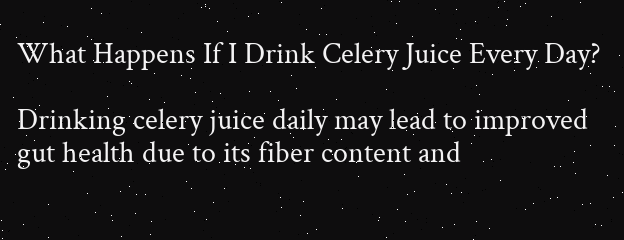What Happens If I Drink Celery Juice Every Day?

Drinking celery juice daily may lead to improved gut health due to its fiber content and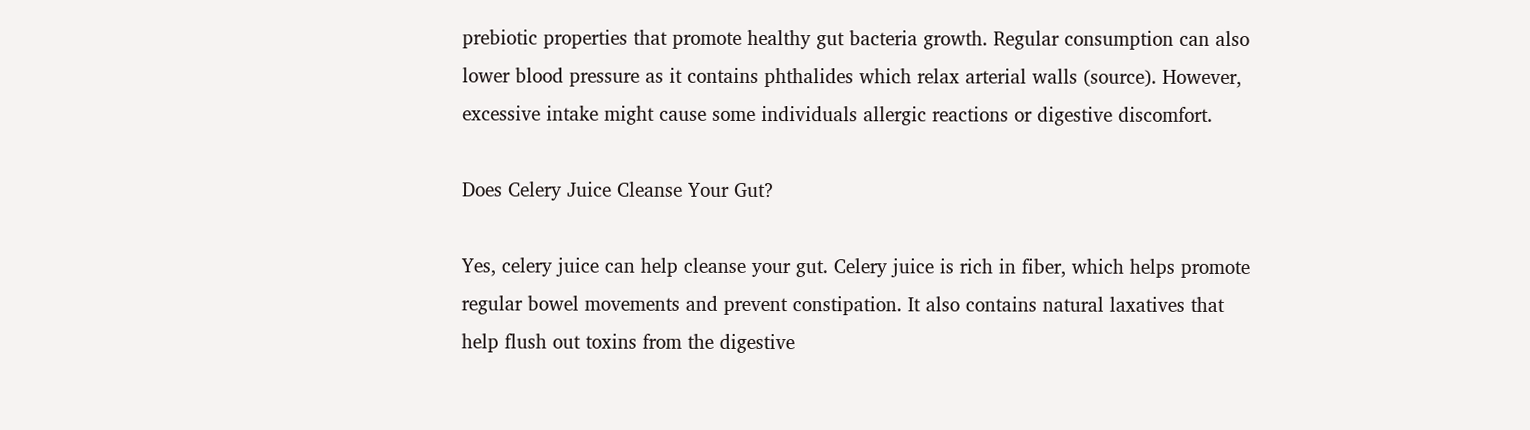prebiotic properties that promote healthy gut bacteria growth. Regular consumption can also lower blood pressure as it contains phthalides which relax arterial walls (source). However, excessive intake might cause some individuals allergic reactions or digestive discomfort.

Does Celery Juice Cleanse Your Gut?

Yes, celery juice can help cleanse your gut. Celery juice is rich in fiber, which helps promote regular bowel movements and prevent constipation. It also contains natural laxatives that help flush out toxins from the digestive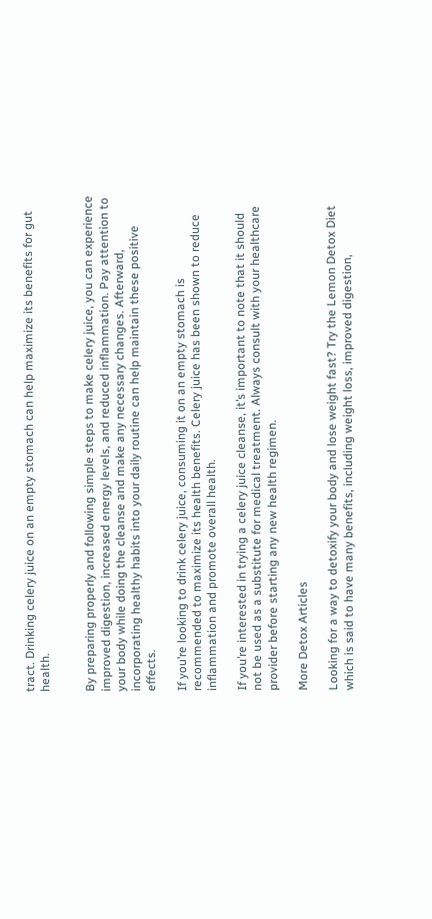tract. Drinking celery juice on an empty stomach can help maximize its benefits for gut health.


By preparing properly and following simple steps to make celery juice, you can experience improved digestion, increased energy levels, and reduced inflammation. Pay attention to your body while doing the cleanse and make any necessary changes. Afterward, incorporating healthy habits into your daily routine can help maintain these positive effects.

If you’re looking to drink celery juice, consuming it on an empty stomach is recommended to maximize its health benefits. Celery juice has been shown to reduce inflammation and promote overall health.

If you’re interested in trying a celery juice cleanse, it’s important to note that it should not be used as a substitute for medical treatment. Always consult with your healthcare provider before starting any new health regimen.

More Detox Articles

Looking for a way to detoxify your body and lose weight fast? Try the Lemon Detox Diet which is said to have many benefits, including weight loss, improved digestion,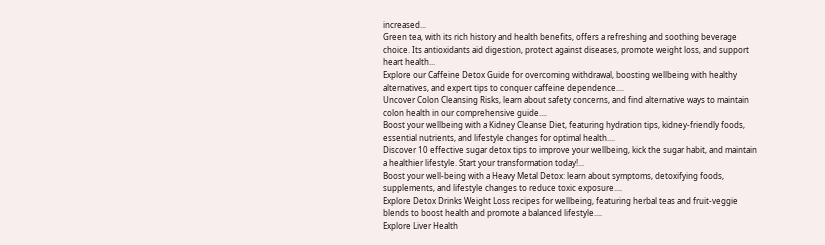increased...
Green tea, with its rich history and health benefits, offers a refreshing and soothing beverage choice. Its antioxidants aid digestion, protect against diseases, promote weight loss, and support heart health...
Explore our Caffeine Detox Guide for overcoming withdrawal, boosting wellbeing with healthy alternatives, and expert tips to conquer caffeine dependence....
Uncover Colon Cleansing Risks, learn about safety concerns, and find alternative ways to maintain colon health in our comprehensive guide....
Boost your wellbeing with a Kidney Cleanse Diet, featuring hydration tips, kidney-friendly foods, essential nutrients, and lifestyle changes for optimal health....
Discover 10 effective sugar detox tips to improve your wellbeing, kick the sugar habit, and maintain a healthier lifestyle. Start your transformation today!...
Boost your well-being with a Heavy Metal Detox: learn about symptoms, detoxifying foods, supplements, and lifestyle changes to reduce toxic exposure....
Explore Detox Drinks Weight Loss recipes for wellbeing, featuring herbal teas and fruit-veggie blends to boost health and promote a balanced lifestyle....
Explore Liver Health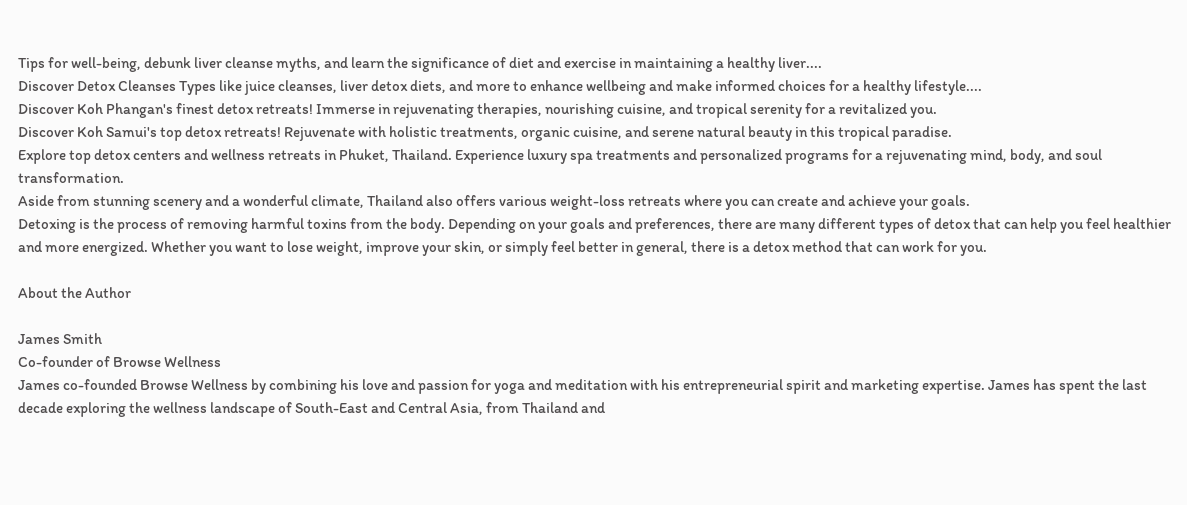Tips for well-being, debunk liver cleanse myths, and learn the significance of diet and exercise in maintaining a healthy liver....
Discover Detox Cleanses Types like juice cleanses, liver detox diets, and more to enhance wellbeing and make informed choices for a healthy lifestyle....
Discover Koh Phangan's finest detox retreats! Immerse in rejuvenating therapies, nourishing cuisine, and tropical serenity for a revitalized you.
Discover Koh Samui's top detox retreats! Rejuvenate with holistic treatments, organic cuisine, and serene natural beauty in this tropical paradise.
Explore top detox centers and wellness retreats in Phuket, Thailand. Experience luxury spa treatments and personalized programs for a rejuvenating mind, body, and soul transformation.
Aside from stunning scenery and a wonderful climate, Thailand also offers various weight-loss retreats where you can create and achieve your goals.
Detoxing is the process of removing harmful toxins from the body. Depending on your goals and preferences, there are many different types of detox that can help you feel healthier and more energized. Whether you want to lose weight, improve your skin, or simply feel better in general, there is a detox method that can work for you.

About the Author

James Smith
Co-founder of Browse Wellness
James co-founded Browse Wellness by combining his love and passion for yoga and meditation with his entrepreneurial spirit and marketing expertise. James has spent the last decade exploring the wellness landscape of South-East and Central Asia, from Thailand and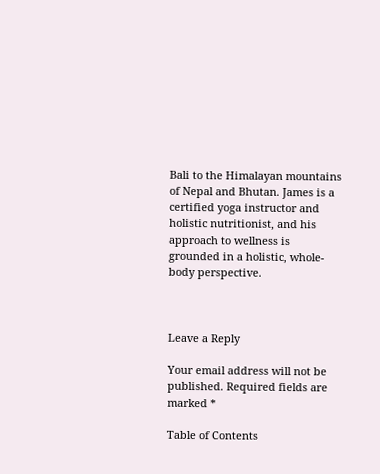Bali to the Himalayan mountains of Nepal and Bhutan. James is a certified yoga instructor and holistic nutritionist, and his approach to wellness is grounded in a holistic, whole-body perspective.



Leave a Reply

Your email address will not be published. Required fields are marked *

Table of Contents